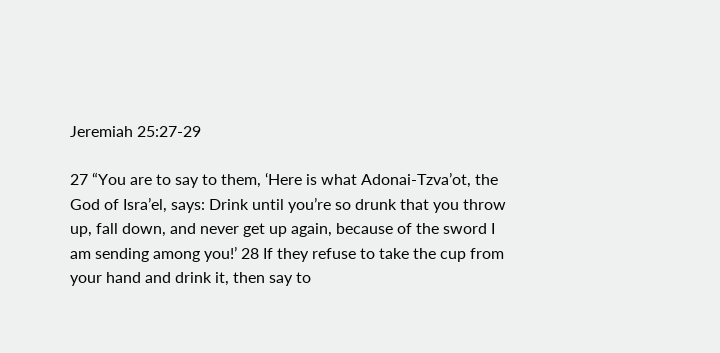Jeremiah 25:27-29

27 “You are to say to them, ‘Here is what Adonai-Tzva’ot, the God of Isra’el, says: Drink until you’re so drunk that you throw up, fall down, and never get up again, because of the sword I am sending among you!’ 28 If they refuse to take the cup from your hand and drink it, then say to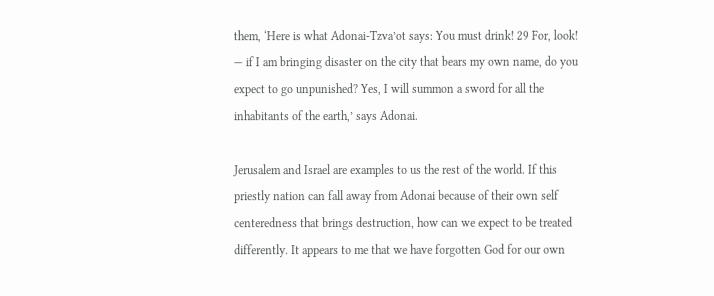them, ‘Here is what Adonai-Tzva’ot says: You must drink! 29 For, look! — if I am bringing disaster on the city that bears my own name, do you expect to go unpunished? Yes, I will summon a sword for all the inhabitants of the earth,’ says Adonai.

Jerusalem and Israel are examples to us the rest of the world. If this priestly nation can fall away from Adonai because of their own self centeredness that brings destruction, how can we expect to be treated differently. It appears to me that we have forgotten God for our own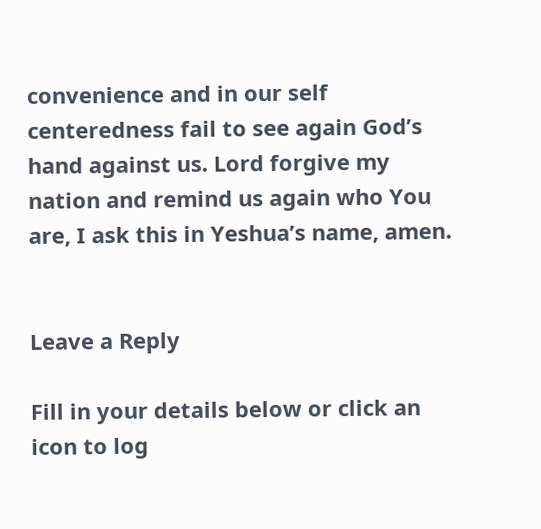convenience and in our self centeredness fail to see again God’s hand against us. Lord forgive my nation and remind us again who You are, I ask this in Yeshua’s name, amen.


Leave a Reply

Fill in your details below or click an icon to log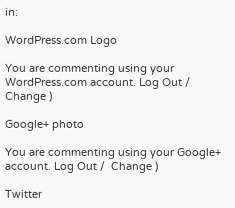in:

WordPress.com Logo

You are commenting using your WordPress.com account. Log Out /  Change )

Google+ photo

You are commenting using your Google+ account. Log Out /  Change )

Twitter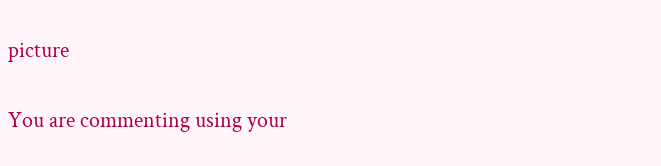picture

You are commenting using your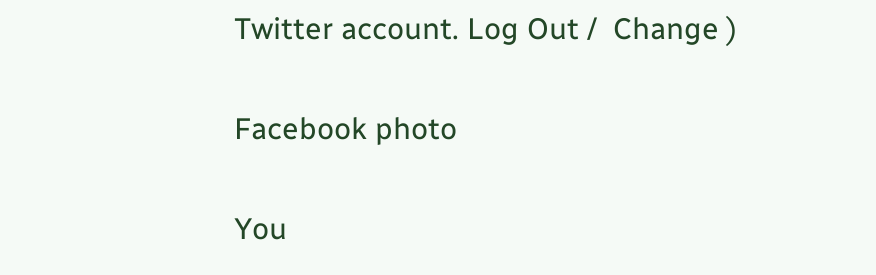Twitter account. Log Out /  Change )

Facebook photo

You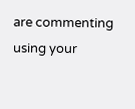are commenting using your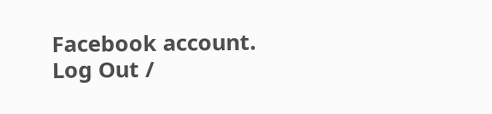Facebook account. Log Out /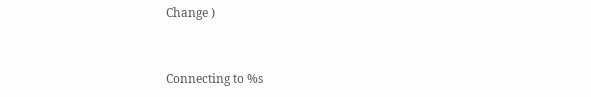Change )


Connecting to %s